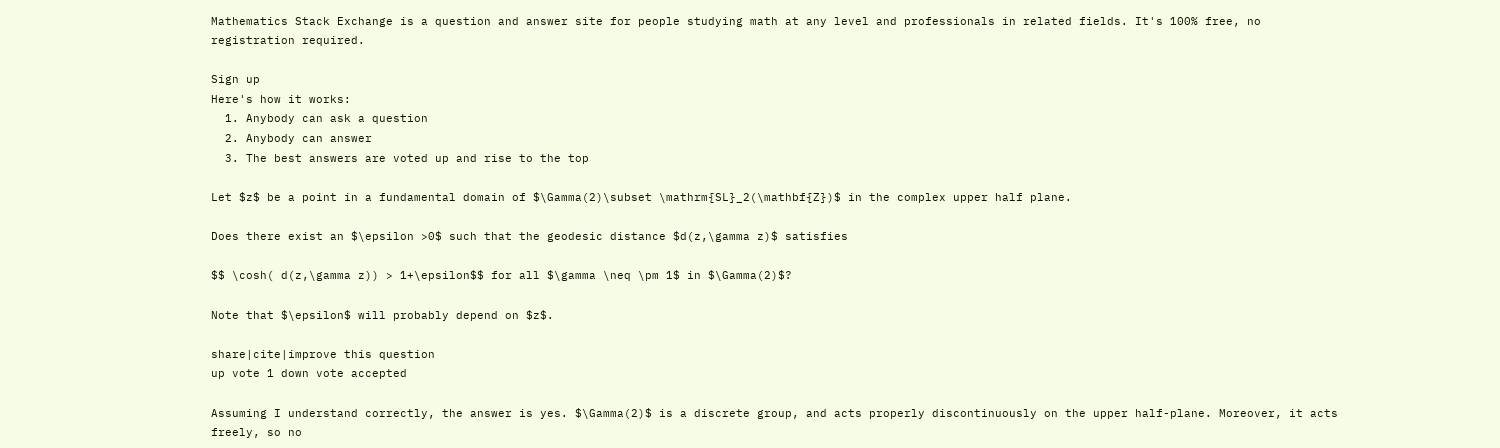Mathematics Stack Exchange is a question and answer site for people studying math at any level and professionals in related fields. It's 100% free, no registration required.

Sign up
Here's how it works:
  1. Anybody can ask a question
  2. Anybody can answer
  3. The best answers are voted up and rise to the top

Let $z$ be a point in a fundamental domain of $\Gamma(2)\subset \mathrm{SL}_2(\mathbf{Z})$ in the complex upper half plane.

Does there exist an $\epsilon >0$ such that the geodesic distance $d(z,\gamma z)$ satisfies

$$ \cosh( d(z,\gamma z)) > 1+\epsilon$$ for all $\gamma \neq \pm 1$ in $\Gamma(2)$?

Note that $\epsilon$ will probably depend on $z$.

share|cite|improve this question
up vote 1 down vote accepted

Assuming I understand correctly, the answer is yes. $\Gamma(2)$ is a discrete group, and acts properly discontinuously on the upper half-plane. Moreover, it acts freely, so no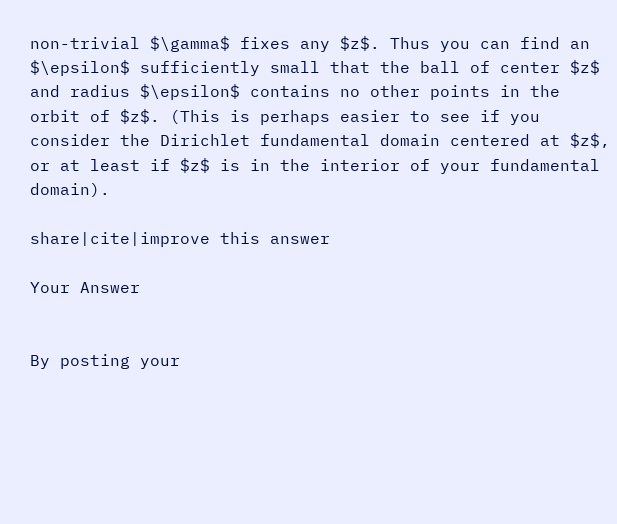non-trivial $\gamma$ fixes any $z$. Thus you can find an $\epsilon$ sufficiently small that the ball of center $z$ and radius $\epsilon$ contains no other points in the orbit of $z$. (This is perhaps easier to see if you consider the Dirichlet fundamental domain centered at $z$, or at least if $z$ is in the interior of your fundamental domain).

share|cite|improve this answer

Your Answer


By posting your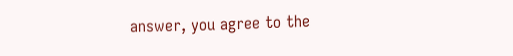answer, you agree to the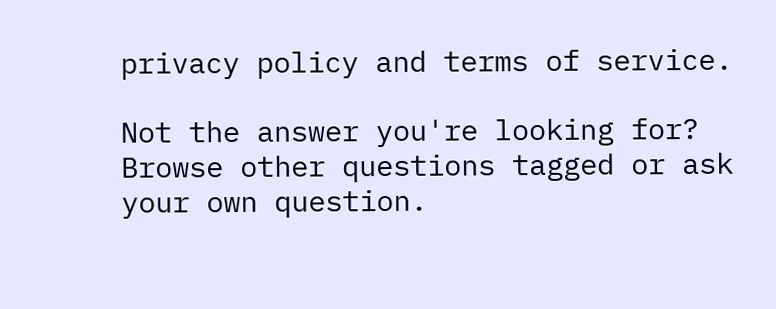privacy policy and terms of service.

Not the answer you're looking for? Browse other questions tagged or ask your own question.